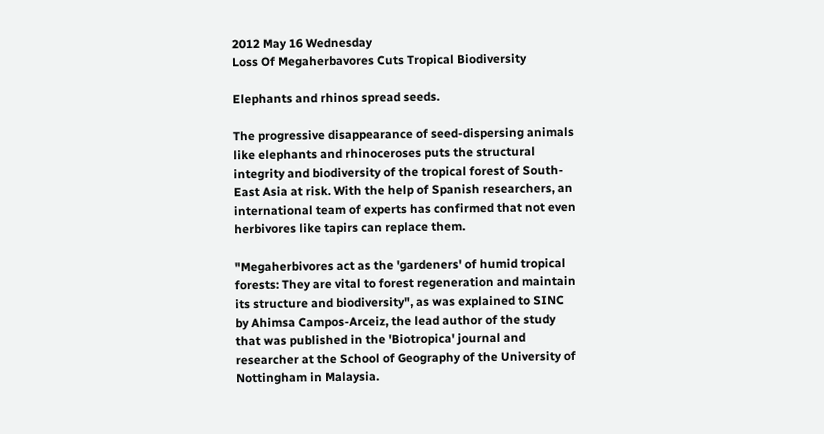2012 May 16 Wednesday
Loss Of Megaherbavores Cuts Tropical Biodiversity

Elephants and rhinos spread seeds.

The progressive disappearance of seed-dispersing animals like elephants and rhinoceroses puts the structural integrity and biodiversity of the tropical forest of South-East Asia at risk. With the help of Spanish researchers, an international team of experts has confirmed that not even herbivores like tapirs can replace them.

"Megaherbivores act as the 'gardeners' of humid tropical forests: They are vital to forest regeneration and maintain its structure and biodiversity", as was explained to SINC by Ahimsa Campos-Arceiz, the lead author of the study that was published in the 'Biotropica' journal and researcher at the School of Geography of the University of Nottingham in Malaysia.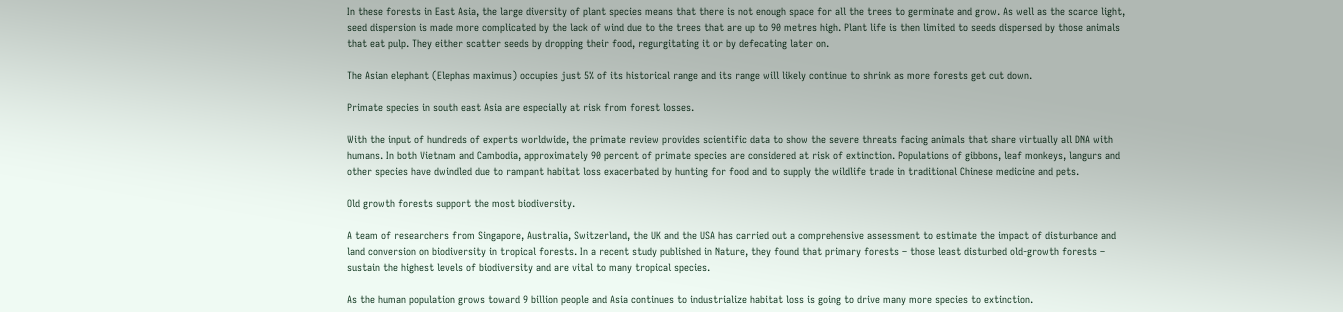In these forests in East Asia, the large diversity of plant species means that there is not enough space for all the trees to germinate and grow. As well as the scarce light, seed dispersion is made more complicated by the lack of wind due to the trees that are up to 90 metres high. Plant life is then limited to seeds dispersed by those animals that eat pulp. They either scatter seeds by dropping their food, regurgitating it or by defecating later on.

The Asian elephant (Elephas maximus) occupies just 5% of its historical range and its range will likely continue to shrink as more forests get cut down.

Primate species in south east Asia are especially at risk from forest losses.

With the input of hundreds of experts worldwide, the primate review provides scientific data to show the severe threats facing animals that share virtually all DNA with humans. In both Vietnam and Cambodia, approximately 90 percent of primate species are considered at risk of extinction. Populations of gibbons, leaf monkeys, langurs and other species have dwindled due to rampant habitat loss exacerbated by hunting for food and to supply the wildlife trade in traditional Chinese medicine and pets.

Old growth forests support the most biodiversity.

A team of researchers from Singapore, Australia, Switzerland, the UK and the USA has carried out a comprehensive assessment to estimate the impact of disturbance and land conversion on biodiversity in tropical forests. In a recent study published in Nature, they found that primary forests – those least disturbed old-growth forests – sustain the highest levels of biodiversity and are vital to many tropical species.

As the human population grows toward 9 billion people and Asia continues to industrialize habitat loss is going to drive many more species to extinction.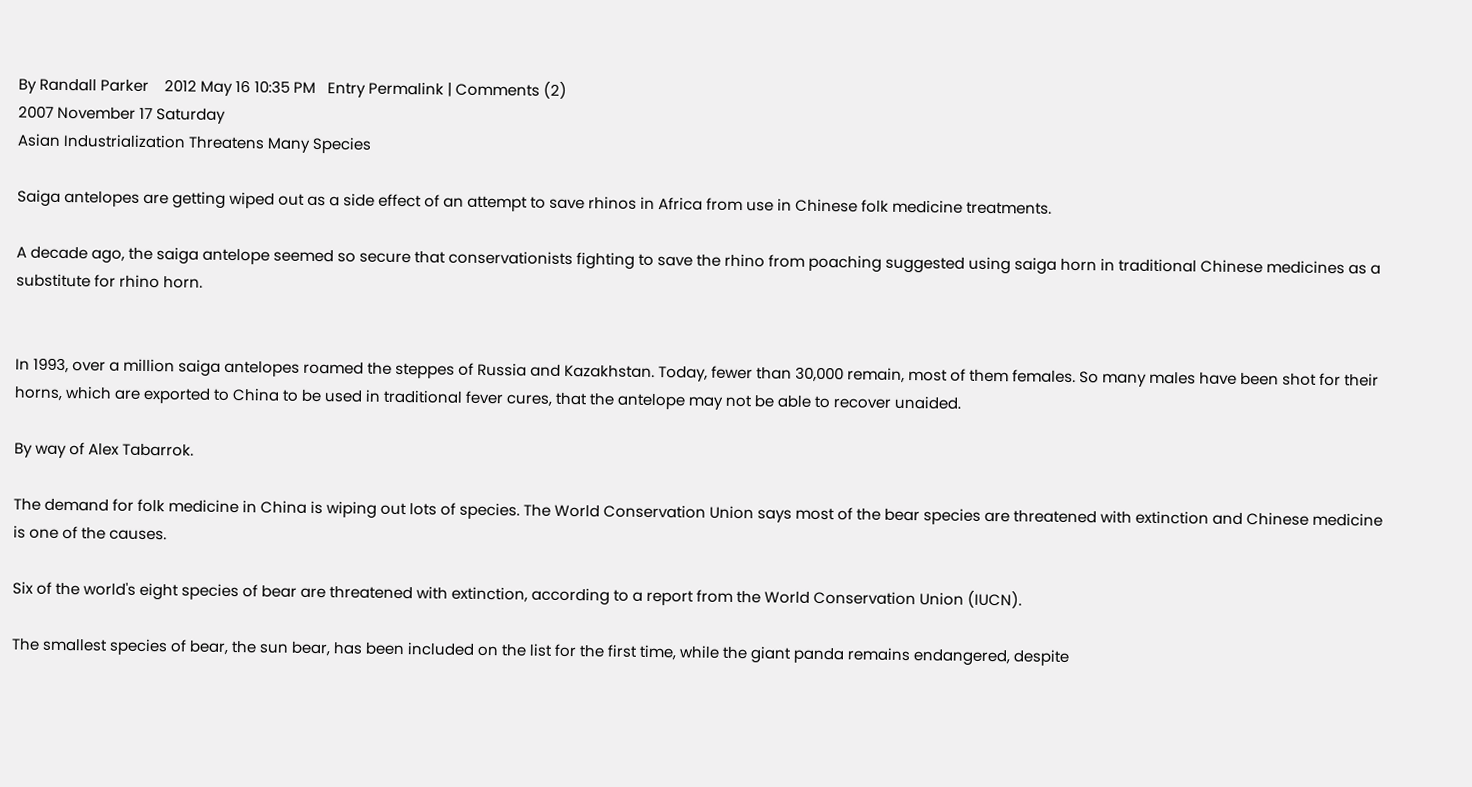By Randall Parker    2012 May 16 10:35 PM   Entry Permalink | Comments (2)
2007 November 17 Saturday
Asian Industrialization Threatens Many Species

Saiga antelopes are getting wiped out as a side effect of an attempt to save rhinos in Africa from use in Chinese folk medicine treatments.

A decade ago, the saiga antelope seemed so secure that conservationists fighting to save the rhino from poaching suggested using saiga horn in traditional Chinese medicines as a substitute for rhino horn.


In 1993, over a million saiga antelopes roamed the steppes of Russia and Kazakhstan. Today, fewer than 30,000 remain, most of them females. So many males have been shot for their horns, which are exported to China to be used in traditional fever cures, that the antelope may not be able to recover unaided.

By way of Alex Tabarrok.

The demand for folk medicine in China is wiping out lots of species. The World Conservation Union says most of the bear species are threatened with extinction and Chinese medicine is one of the causes.

Six of the world's eight species of bear are threatened with extinction, according to a report from the World Conservation Union (IUCN).

The smallest species of bear, the sun bear, has been included on the list for the first time, while the giant panda remains endangered, despite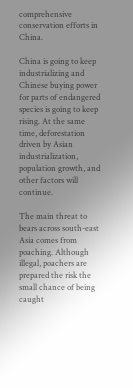comprehensive conservation efforts in China.

China is going to keep industrializing and Chinese buying power for parts of endangered species is going to keep rising. At the same time, deforestation driven by Asian industrialization, population growth, and other factors will continue.

The main threat to bears across south-east Asia comes from poaching. Although illegal, poachers are prepared the risk the small chance of being caught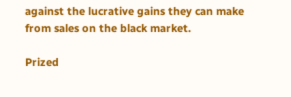against the lucrative gains they can make from sales on the black market.

Prized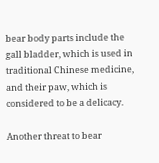bear body parts include the gall bladder, which is used in traditional Chinese medicine, and their paw, which is considered to be a delicacy.

Another threat to bear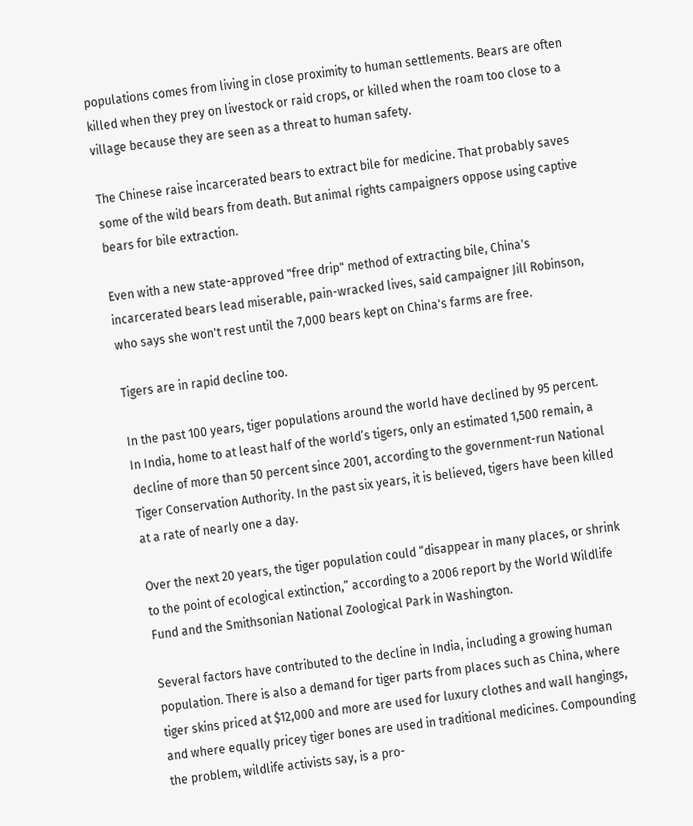populations comes from living in close proximity to human settlements. Bears are often killed when they prey on livestock or raid crops, or killed when the roam too close to a village because they are seen as a threat to human safety.

The Chinese raise incarcerated bears to extract bile for medicine. That probably saves some of the wild bears from death. But animal rights campaigners oppose using captive bears for bile extraction.

Even with a new state-approved "free drip" method of extracting bile, China's incarcerated bears lead miserable, pain-wracked lives, said campaigner Jill Robinson, who says she won't rest until the 7,000 bears kept on China's farms are free.

Tigers are in rapid decline too.

In the past 100 years, tiger populations around the world have declined by 95 percent. In India, home to at least half of the world’s tigers, only an estimated 1,500 remain, a decline of more than 50 percent since 2001, according to the government-run National Tiger Conservation Authority. In the past six years, it is believed, tigers have been killed at a rate of nearly one a day.

Over the next 20 years, the tiger population could “disappear in many places, or shrink to the point of ecological extinction,” according to a 2006 report by the World Wildlife Fund and the Smithsonian National Zoological Park in Washington.

Several factors have contributed to the decline in India, including a growing human population. There is also a demand for tiger parts from places such as China, where tiger skins priced at $12,000 and more are used for luxury clothes and wall hangings, and where equally pricey tiger bones are used in traditional medicines. Compounding the problem, wildlife activists say, is a pro-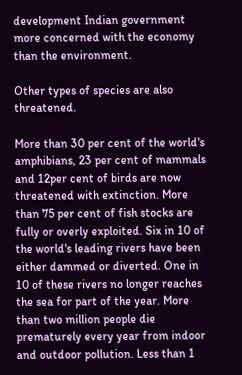development Indian government more concerned with the economy than the environment.

Other types of species are also threatened.

More than 30 per cent of the world's amphibians, 23 per cent of mammals and 12per cent of birds are now threatened with extinction. More than 75 per cent of fish stocks are fully or overly exploited. Six in 10 of the world's leading rivers have been either dammed or diverted. One in 10 of these rivers no longer reaches the sea for part of the year. More than two million people die prematurely every year from indoor and outdoor pollution. Less than 1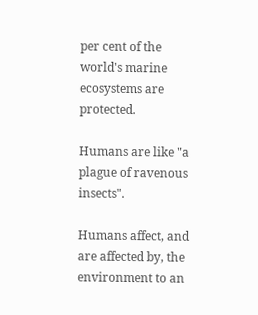per cent of the world's marine ecosystems are protected.

Humans are like "a plague of ravenous insects".

Humans affect, and are affected by, the environment to an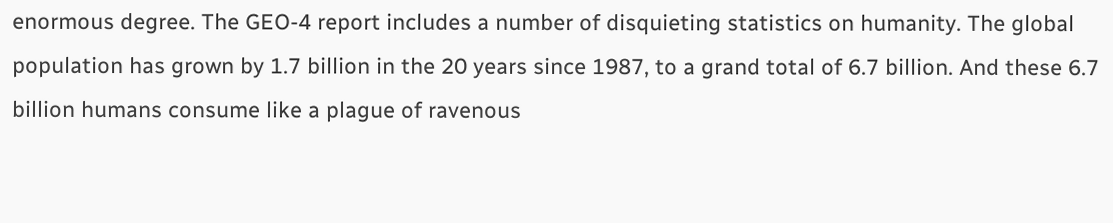enormous degree. The GEO-4 report includes a number of disquieting statistics on humanity. The global population has grown by 1.7 billion in the 20 years since 1987, to a grand total of 6.7 billion. And these 6.7 billion humans consume like a plague of ravenous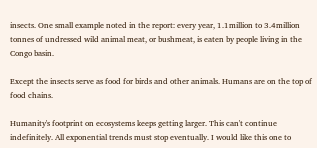insects. One small example noted in the report: every year, 1.1million to 3.4million tonnes of undressed wild animal meat, or bushmeat, is eaten by people living in the Congo basin.

Except the insects serve as food for birds and other animals. Humans are on the top of food chains.

Humanity's footprint on ecosystems keeps getting larger. This can't continue indefinitely. All exponential trends must stop eventually. I would like this one to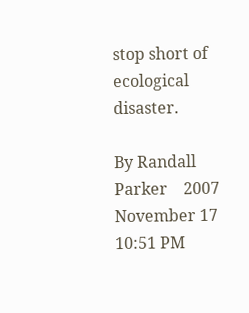stop short of ecological disaster.

By Randall Parker    2007 November 17 10:51 PM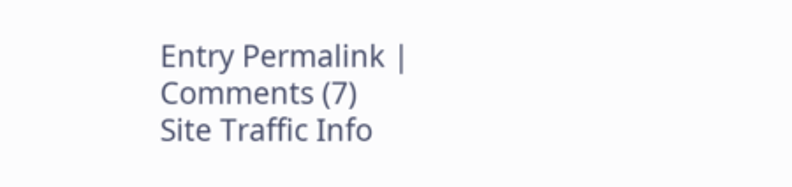Entry Permalink | Comments (7)
Site Traffic Info